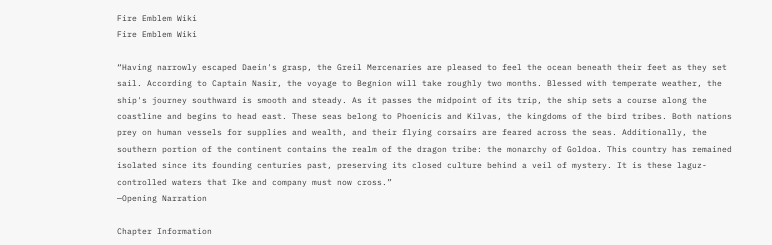Fire Emblem Wiki
Fire Emblem Wiki

“Having narrowly escaped Daein's grasp, the Greil Mercenaries are pleased to feel the ocean beneath their feet as they set sail. According to Captain Nasir, the voyage to Begnion will take roughly two months. Blessed with temperate weather, the ship's journey southward is smooth and steady. As it passes the midpoint of its trip, the ship sets a course along the coastline and begins to head east. These seas belong to Phoenicis and Kilvas, the kingdoms of the bird tribes. Both nations prey on human vessels for supplies and wealth, and their flying corsairs are feared across the seas. Additionally, the southern portion of the continent contains the realm of the dragon tribe: the monarchy of Goldoa. This country has remained isolated since its founding centuries past, preserving its closed culture behind a veil of mystery. It is these laguz-controlled waters that Ike and company must now cross.”
—Opening Narration

Chapter Information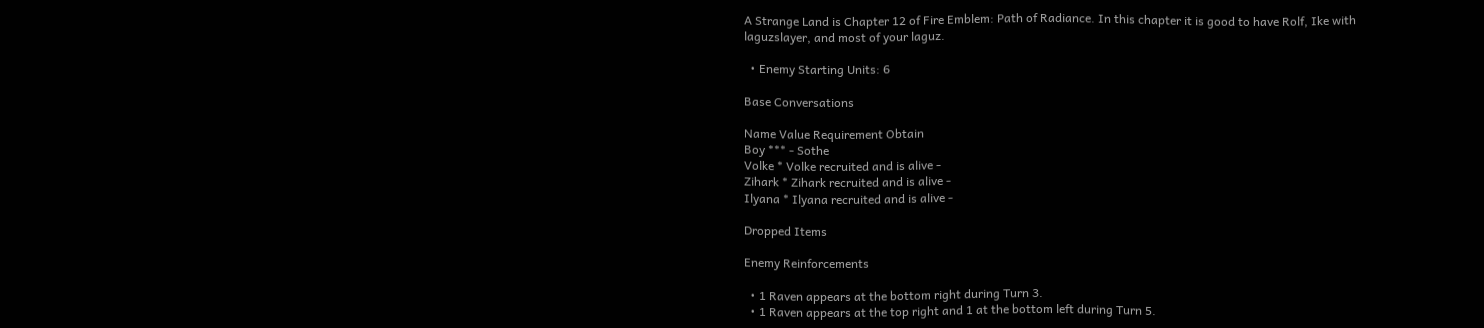A Strange Land is Chapter 12 of Fire Emblem: Path of Radiance. In this chapter it is good to have Rolf, Ike with laguzslayer, and most of your laguz.

  • Enemy Starting Units: 6

Base Conversations

Name Value Requirement Obtain
Boy *** - Sothe
Volke * Volke recruited and is alive -
Zihark * Zihark recruited and is alive -
Ilyana * Ilyana recruited and is alive -

Dropped Items

Enemy Reinforcements

  • 1 Raven appears at the bottom right during Turn 3.
  • 1 Raven appears at the top right and 1 at the bottom left during Turn 5.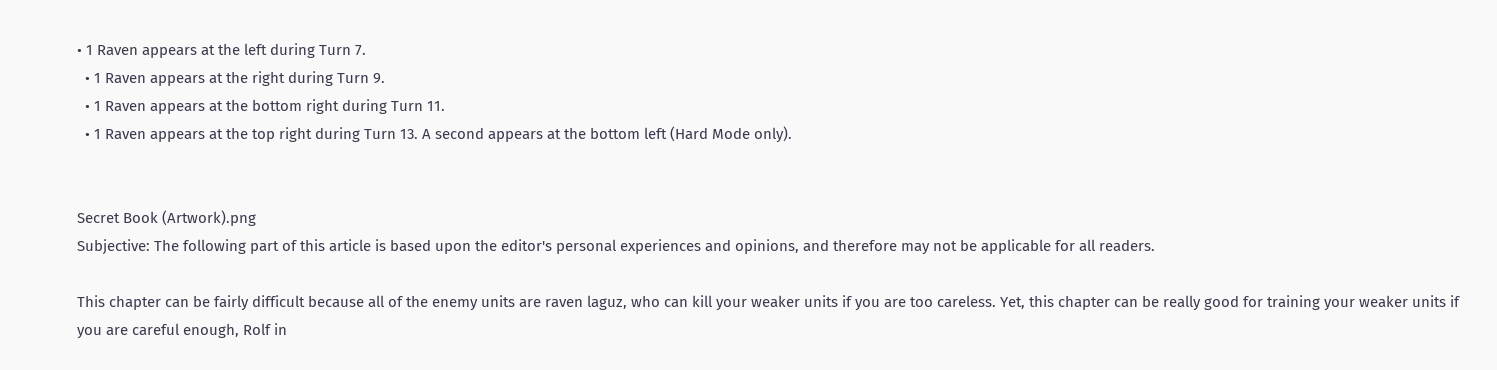• 1 Raven appears at the left during Turn 7.
  • 1 Raven appears at the right during Turn 9.
  • 1 Raven appears at the bottom right during Turn 11.
  • 1 Raven appears at the top right during Turn 13. A second appears at the bottom left (Hard Mode only).


Secret Book (Artwork).png
Subjective: The following part of this article is based upon the editor's personal experiences and opinions, and therefore may not be applicable for all readers.

This chapter can be fairly difficult because all of the enemy units are raven laguz, who can kill your weaker units if you are too careless. Yet, this chapter can be really good for training your weaker units if you are careful enough, Rolf in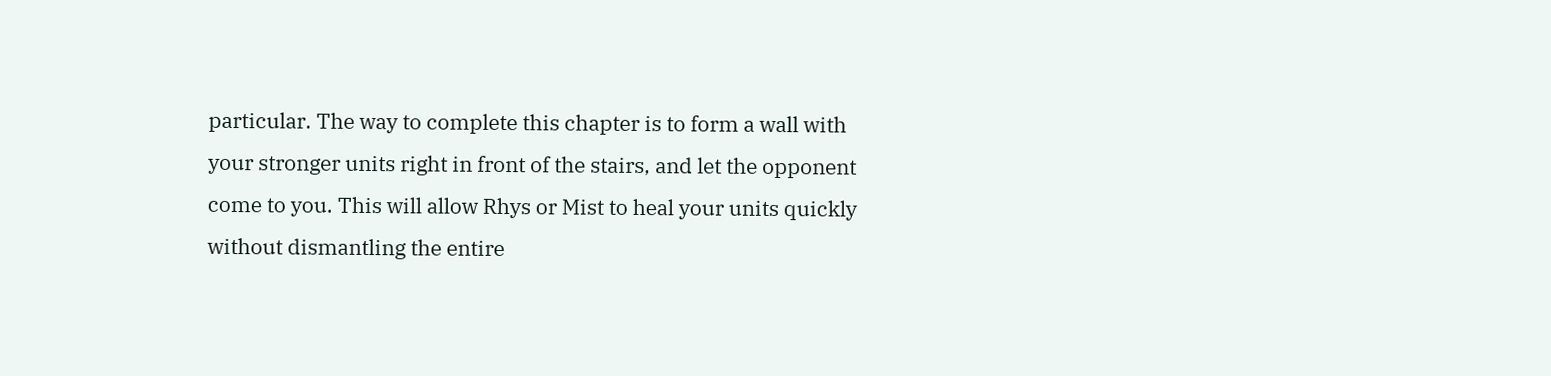particular. The way to complete this chapter is to form a wall with your stronger units right in front of the stairs, and let the opponent come to you. This will allow Rhys or Mist to heal your units quickly without dismantling the entire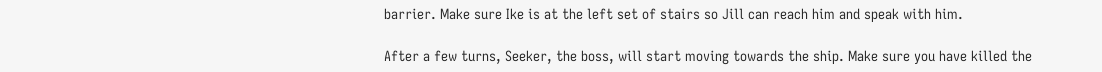barrier. Make sure Ike is at the left set of stairs so Jill can reach him and speak with him.

After a few turns, Seeker, the boss, will start moving towards the ship. Make sure you have killed the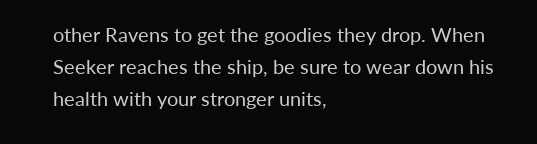other Ravens to get the goodies they drop. When Seeker reaches the ship, be sure to wear down his health with your stronger units,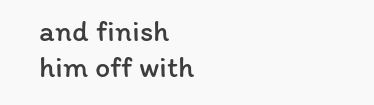and finish him off with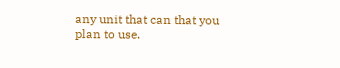any unit that can that you plan to use.